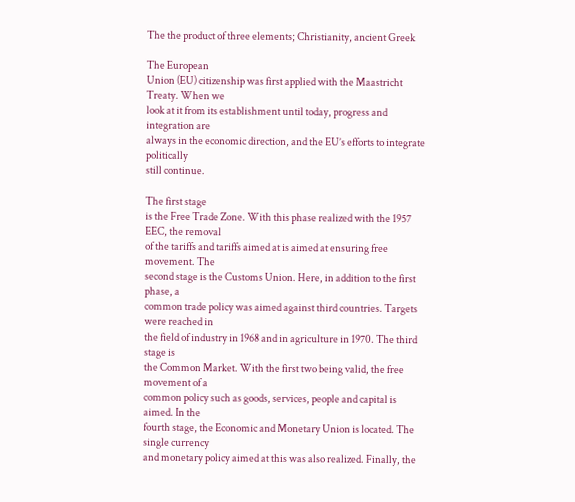The the product of three elements; Christianity, ancient Greek

The European
Union (EU) citizenship was first applied with the Maastricht Treaty. When we
look at it from its establishment until today, progress and integration are
always in the economic direction, and the EU’s efforts to integrate politically
still continue.

The first stage
is the Free Trade Zone. With this phase realized with the 1957 EEC, the removal
of the tariffs and tariffs aimed at is aimed at ensuring free movement. The
second stage is the Customs Union. Here, in addition to the first phase, a
common trade policy was aimed against third countries. Targets were reached in
the field of industry in 1968 and in agriculture in 1970. The third stage is
the Common Market. With the first two being valid, the free movement of a
common policy such as goods, services, people and capital is aimed. In the
fourth stage, the Economic and Monetary Union is located. The single currency
and monetary policy aimed at this was also realized. Finally, the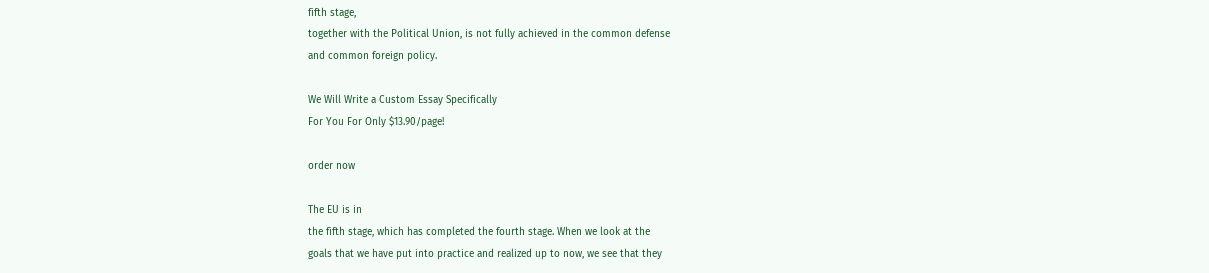fifth stage,
together with the Political Union, is not fully achieved in the common defense
and common foreign policy.

We Will Write a Custom Essay Specifically
For You For Only $13.90/page!

order now

The EU is in
the fifth stage, which has completed the fourth stage. When we look at the
goals that we have put into practice and realized up to now, we see that they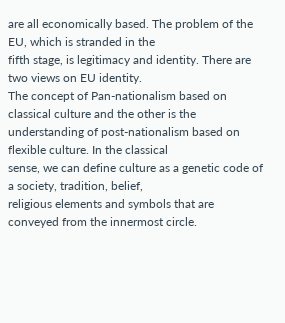are all economically based. The problem of the EU, which is stranded in the
fifth stage, is legitimacy and identity. There are two views on EU identity.
The concept of Pan-nationalism based on classical culture and the other is the
understanding of post-nationalism based on flexible culture. In the classical
sense, we can define culture as a genetic code of a society, tradition, belief,
religious elements and symbols that are conveyed from the innermost circle.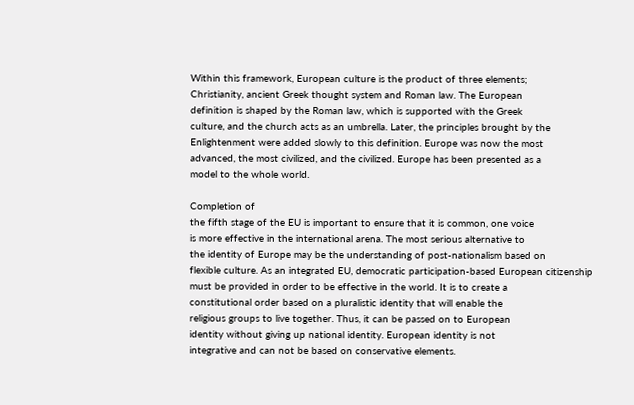Within this framework, European culture is the product of three elements;
Christianity, ancient Greek thought system and Roman law. The European
definition is shaped by the Roman law, which is supported with the Greek
culture, and the church acts as an umbrella. Later, the principles brought by the
Enlightenment were added slowly to this definition. Europe was now the most
advanced, the most civilized, and the civilized. Europe has been presented as a
model to the whole world.

Completion of
the fifth stage of the EU is important to ensure that it is common, one voice
is more effective in the international arena. The most serious alternative to
the identity of Europe may be the understanding of post-nationalism based on
flexible culture. As an integrated EU, democratic participation-based European citizenship
must be provided in order to be effective in the world. It is to create a
constitutional order based on a pluralistic identity that will enable the
religious groups to live together. Thus, it can be passed on to European
identity without giving up national identity. European identity is not
integrative and can not be based on conservative elements.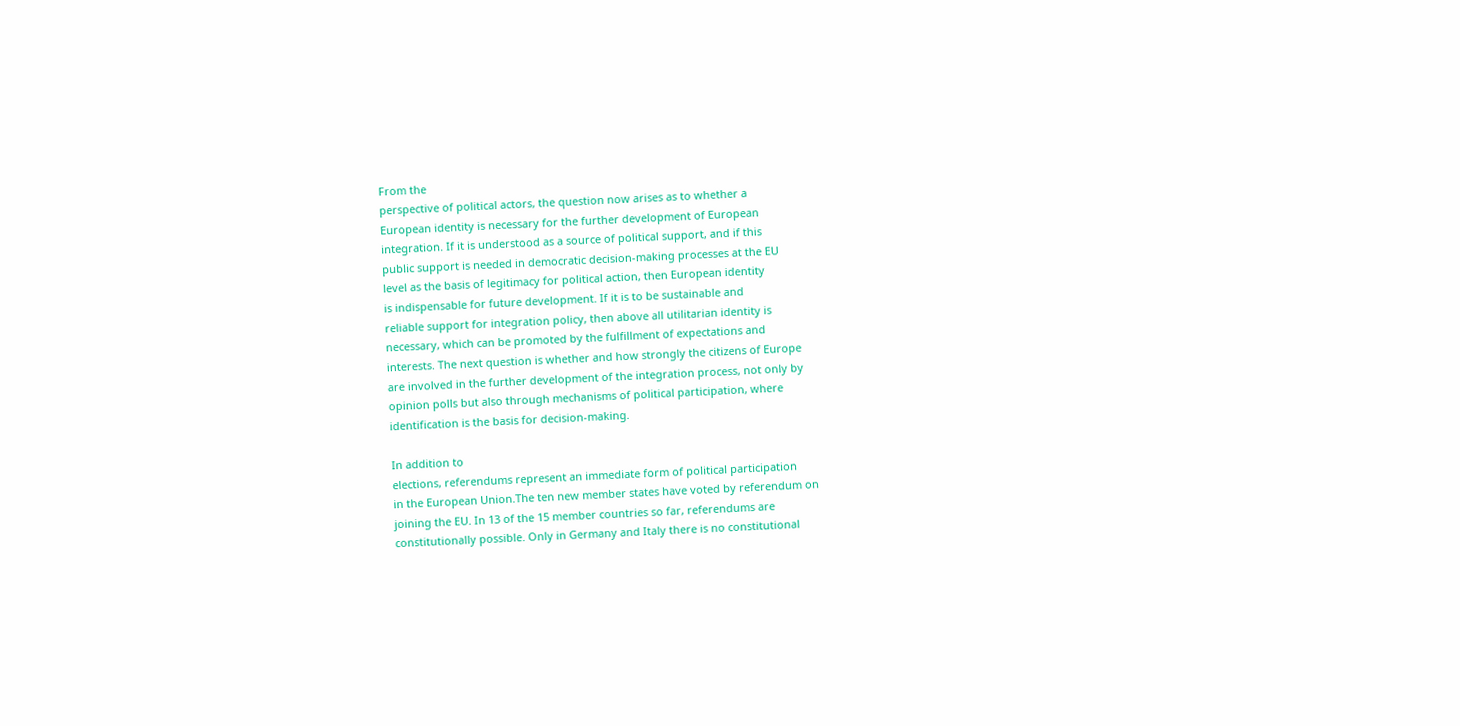From the
perspective of political actors, the question now arises as to whether a
European identity is necessary for the further development of European
integration. If it is understood as a source of political support, and if this
public support is needed in democratic decision-making processes at the EU
level as the basis of legitimacy for political action, then European identity
is indispensable for future development. If it is to be sustainable and
reliable support for integration policy, then above all utilitarian identity is
necessary, which can be promoted by the fulfillment of expectations and
interests. The next question is whether and how strongly the citizens of Europe
are involved in the further development of the integration process, not only by
opinion polls but also through mechanisms of political participation, where
identification is the basis for decision-making.

In addition to
elections, referendums represent an immediate form of political participation
in the European Union.The ten new member states have voted by referendum on
joining the EU. In 13 of the 15 member countries so far, referendums are
constitutionally possible. Only in Germany and Italy there is no constitutional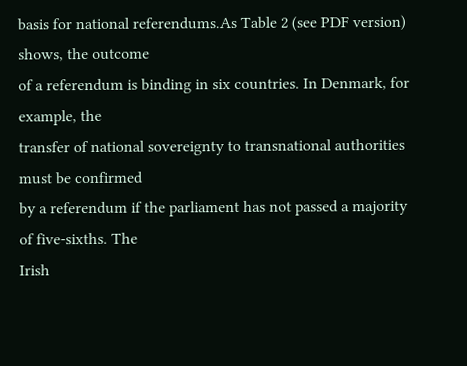basis for national referendums.As Table 2 (see PDF version) shows, the outcome
of a referendum is binding in six countries. In Denmark, for example, the
transfer of national sovereignty to transnational authorities must be confirmed
by a referendum if the parliament has not passed a majority of five-sixths. The
Irish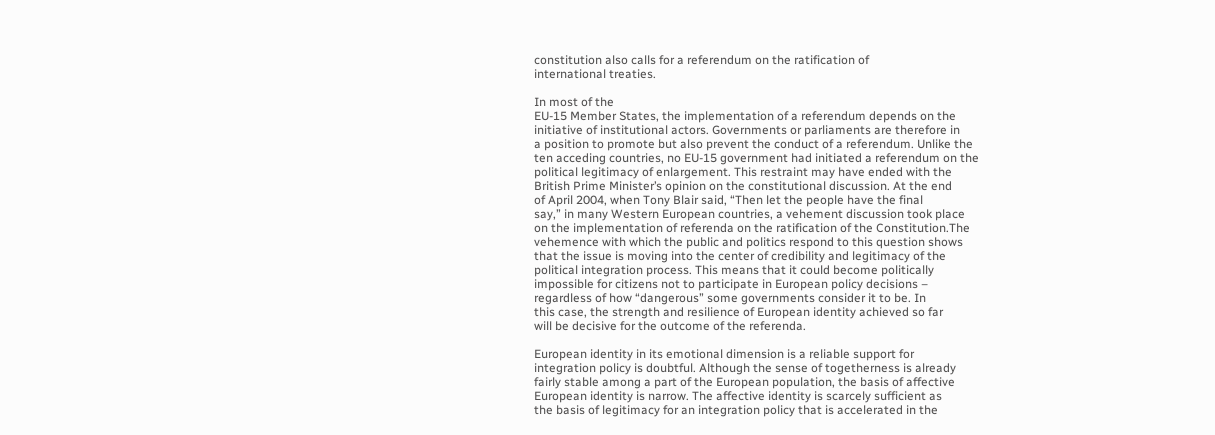constitution also calls for a referendum on the ratification of
international treaties.

In most of the
EU-15 Member States, the implementation of a referendum depends on the
initiative of institutional actors. Governments or parliaments are therefore in
a position to promote but also prevent the conduct of a referendum. Unlike the
ten acceding countries, no EU-15 government had initiated a referendum on the
political legitimacy of enlargement. This restraint may have ended with the
British Prime Minister’s opinion on the constitutional discussion. At the end
of April 2004, when Tony Blair said, “Then let the people have the final
say,” in many Western European countries, a vehement discussion took place
on the implementation of referenda on the ratification of the Constitution.The
vehemence with which the public and politics respond to this question shows
that the issue is moving into the center of credibility and legitimacy of the
political integration process. This means that it could become politically
impossible for citizens not to participate in European policy decisions –
regardless of how “dangerous” some governments consider it to be. In
this case, the strength and resilience of European identity achieved so far
will be decisive for the outcome of the referenda.

European identity in its emotional dimension is a reliable support for
integration policy is doubtful. Although the sense of togetherness is already
fairly stable among a part of the European population, the basis of affective
European identity is narrow. The affective identity is scarcely sufficient as
the basis of legitimacy for an integration policy that is accelerated in the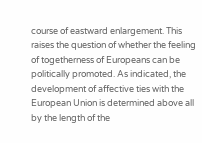course of eastward enlargement. This raises the question of whether the feeling
of togetherness of Europeans can be politically promoted. As indicated, the
development of affective ties with the European Union is determined above all
by the length of the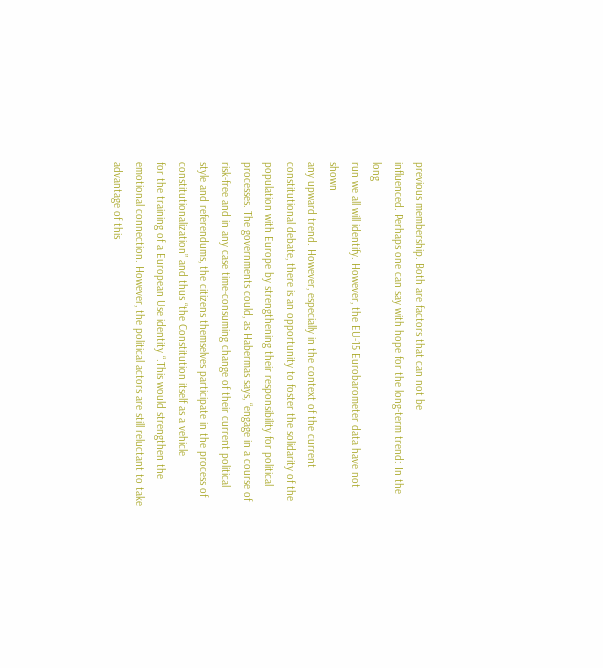previous membership. Both are factors that can not be
influenced. Perhaps one can say with hope for the long-term trend: In the long
run we all will identify. However, the EU-15 Eurobarometer data have not shown
any upward trend. However, especially in the context of the current
constitutional debate, there is an opportunity to foster the solidarity of the
population with Europe by strengthening their responsibility for political
processes. The governments could, as Habermas says, “engage in a course of
risk-free and in any case time-consuming change of their current political
style and referendums, the citizens themselves participate in the process of
constitutionalization” and thus “the Constitution itself as a vehicle
for the training of a European Use identity “.This would strengthen the
emotional connection. However, the political actors are still reluctant to take
advantage of this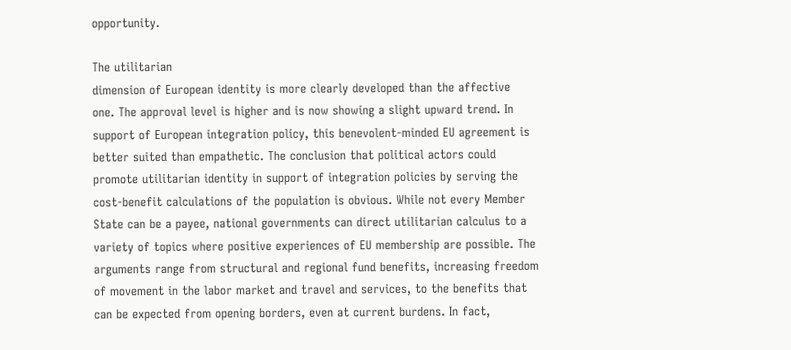opportunity.

The utilitarian
dimension of European identity is more clearly developed than the affective
one. The approval level is higher and is now showing a slight upward trend. In
support of European integration policy, this benevolent-minded EU agreement is
better suited than empathetic. The conclusion that political actors could
promote utilitarian identity in support of integration policies by serving the
cost-benefit calculations of the population is obvious. While not every Member
State can be a payee, national governments can direct utilitarian calculus to a
variety of topics where positive experiences of EU membership are possible. The
arguments range from structural and regional fund benefits, increasing freedom
of movement in the labor market and travel and services, to the benefits that
can be expected from opening borders, even at current burdens. In fact,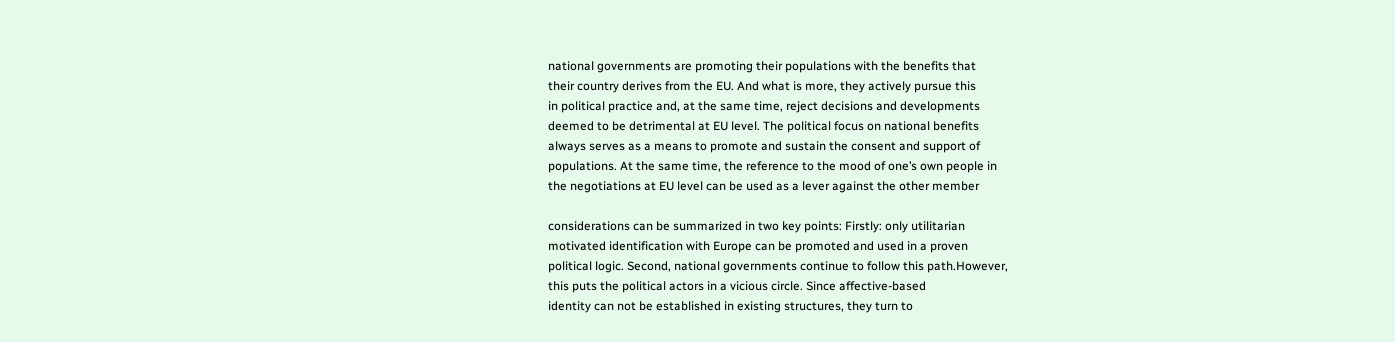national governments are promoting their populations with the benefits that
their country derives from the EU. And what is more, they actively pursue this
in political practice and, at the same time, reject decisions and developments
deemed to be detrimental at EU level. The political focus on national benefits
always serves as a means to promote and sustain the consent and support of
populations. At the same time, the reference to the mood of one’s own people in
the negotiations at EU level can be used as a lever against the other member

considerations can be summarized in two key points: Firstly: only utilitarian
motivated identification with Europe can be promoted and used in a proven
political logic. Second, national governments continue to follow this path.However,
this puts the political actors in a vicious circle. Since affective-based
identity can not be established in existing structures, they turn to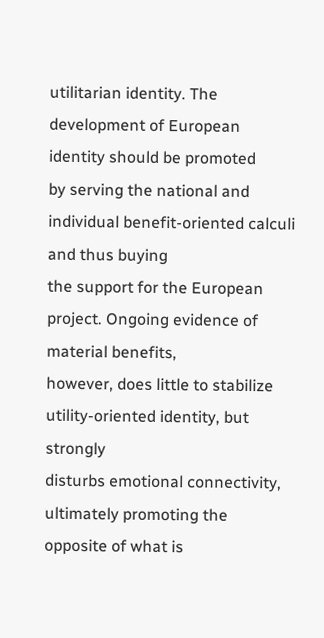utilitarian identity. The development of European identity should be promoted
by serving the national and individual benefit-oriented calculi and thus buying
the support for the European project. Ongoing evidence of material benefits,
however, does little to stabilize utility-oriented identity, but strongly
disturbs emotional connectivity, ultimately promoting the opposite of what is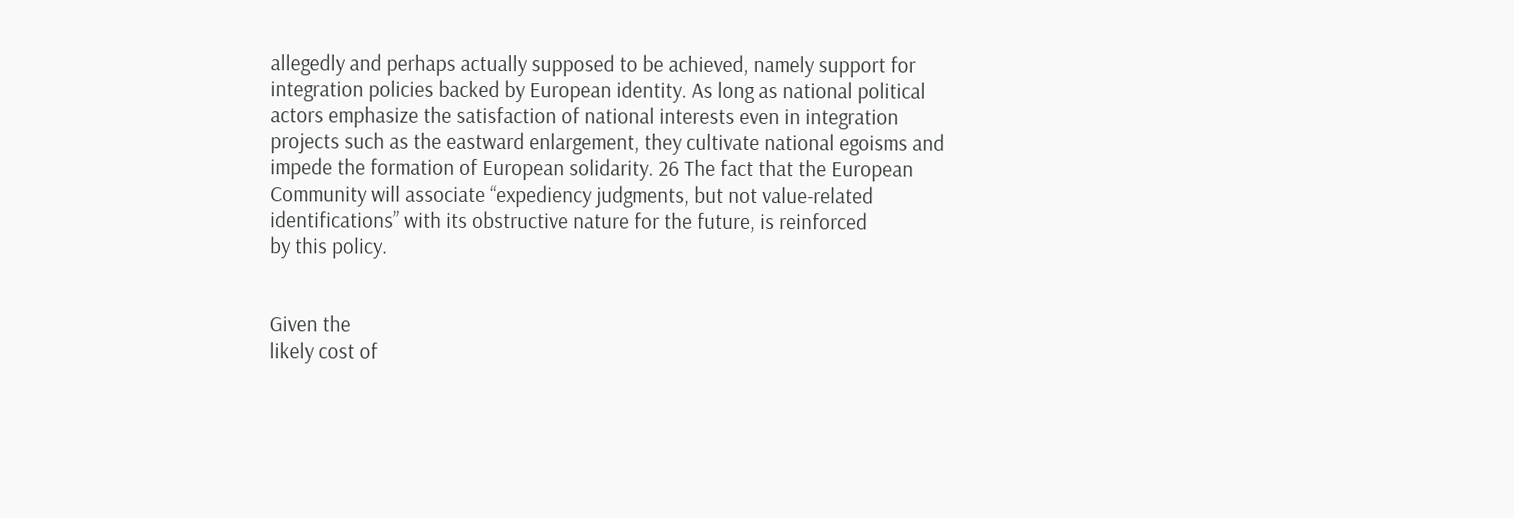allegedly and perhaps actually supposed to be achieved, namely support for
integration policies backed by European identity. As long as national political
actors emphasize the satisfaction of national interests even in integration
projects such as the eastward enlargement, they cultivate national egoisms and
impede the formation of European solidarity. 26 The fact that the European
Community will associate “expediency judgments, but not value-related
identifications” with its obstructive nature for the future, is reinforced
by this policy.


Given the
likely cost of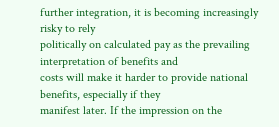further integration, it is becoming increasingly risky to rely
politically on calculated pay as the prevailing interpretation of benefits and
costs will make it harder to provide national benefits, especially if they
manifest later. If the impression on the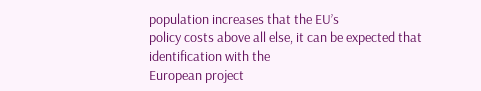population increases that the EU’s
policy costs above all else, it can be expected that identification with the
European project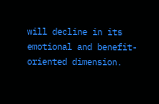will decline in its emotional and benefit-oriented dimension.